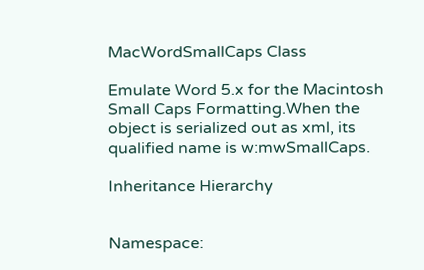MacWordSmallCaps Class

Emulate Word 5.x for the Macintosh Small Caps Formatting.When the object is serialized out as xml, its qualified name is w:mwSmallCaps.

Inheritance Hierarchy


Namespace: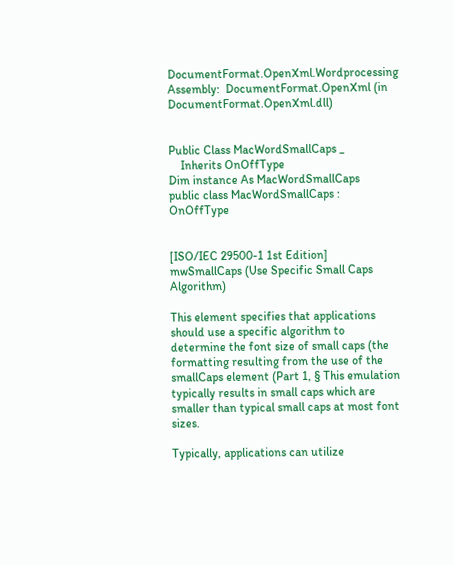DocumentFormat.OpenXml.Wordprocessing
Assembly:  DocumentFormat.OpenXml (in DocumentFormat.OpenXml.dll)


Public Class MacWordSmallCaps _
    Inherits OnOffType
Dim instance As MacWordSmallCaps
public class MacWordSmallCaps : OnOffType


[ISO/IEC 29500-1 1st Edition] mwSmallCaps (Use Specific Small Caps Algorithm)

This element specifies that applications should use a specific algorithm to determine the font size of small caps (the formatting resulting from the use of the smallCaps element (Part 1, § This emulation typically results in small caps which are smaller than typical small caps at most font sizes.

Typically, applications can utilize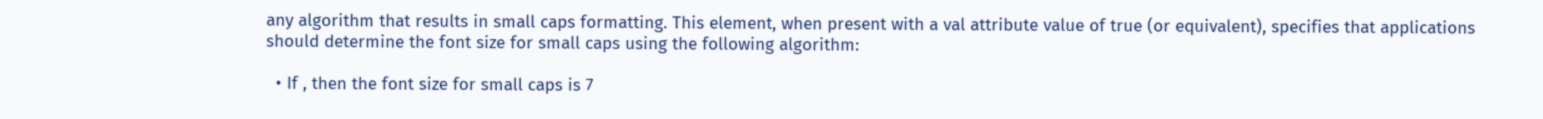any algorithm that results in small caps formatting. This element, when present with a val attribute value of true (or equivalent), specifies that applications should determine the font size for small caps using the following algorithm:

  • If , then the font size for small caps is 7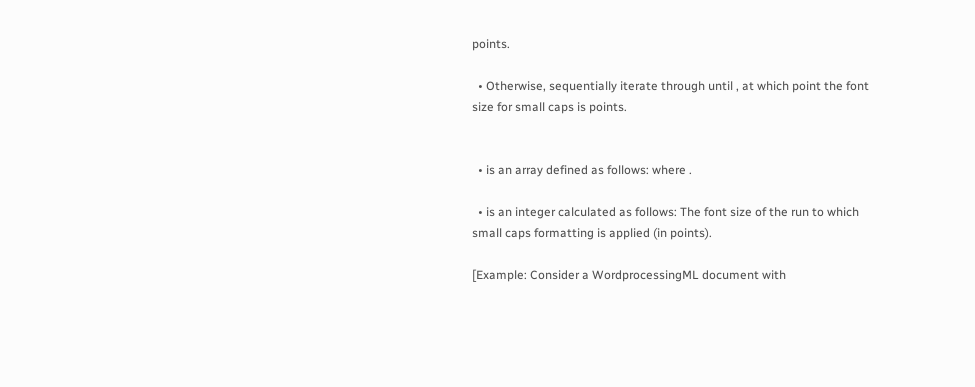points.

  • Otherwise, sequentially iterate through until , at which point the font size for small caps is points.


  • is an array defined as follows: where .

  • is an integer calculated as follows: The font size of the run to which small caps formatting is applied (in points).

[Example: Consider a WordprocessingML document with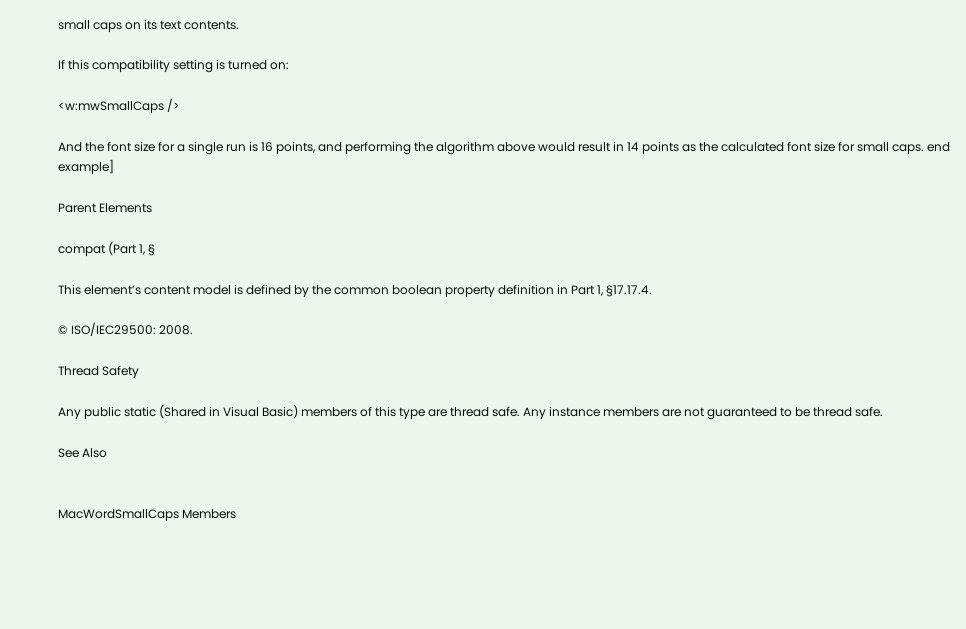small caps on its text contents.

If this compatibility setting is turned on:

<w:mwSmallCaps />

And the font size for a single run is 16 points, and performing the algorithm above would result in 14 points as the calculated font size for small caps. end example]

Parent Elements

compat (Part 1, §

This element’s content model is defined by the common boolean property definition in Part 1, §17.17.4.

© ISO/IEC29500: 2008.

Thread Safety

Any public static (Shared in Visual Basic) members of this type are thread safe. Any instance members are not guaranteed to be thread safe.

See Also


MacWordSmallCaps Members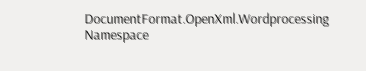DocumentFormat.OpenXml.Wordprocessing Namespace